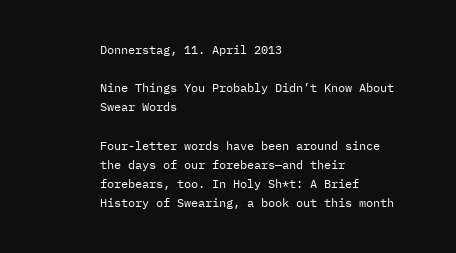Donnerstag, 11. April 2013

Nine Things You Probably Didn’t Know About Swear Words

Four-letter words have been around since the days of our forebears—and their forebears, too. In Holy Sh*t: A Brief History of Swearing, a book out this month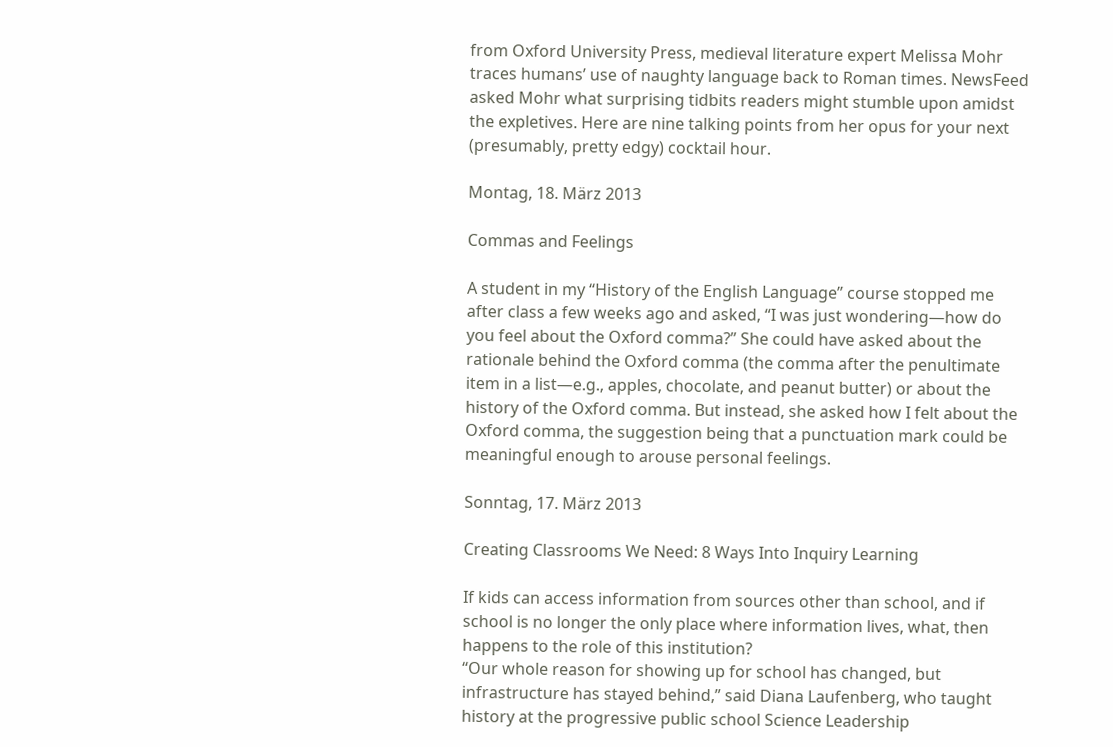from Oxford University Press, medieval literature expert Melissa Mohr traces humans’ use of naughty language back to Roman times. NewsFeed asked Mohr what surprising tidbits readers might stumble upon amidst the expletives. Here are nine talking points from her opus for your next (presumably, pretty edgy) cocktail hour.

Montag, 18. März 2013

Commas and Feelings

A student in my “History of the English Language” course stopped me after class a few weeks ago and asked, “I was just wondering—how do you feel about the Oxford comma?” She could have asked about the rationale behind the Oxford comma (the comma after the penultimate item in a list—e.g., apples, chocolate, and peanut butter) or about the history of the Oxford comma. But instead, she asked how I felt about the Oxford comma, the suggestion being that a punctuation mark could be meaningful enough to arouse personal feelings.

Sonntag, 17. März 2013

Creating Classrooms We Need: 8 Ways Into Inquiry Learning

If kids can access information from sources other than school, and if school is no longer the only place where information lives, what, then happens to the role of this institution?
“Our whole reason for showing up for school has changed, but infrastructure has stayed behind,” said Diana Laufenberg, who taught history at the progressive public school Science Leadership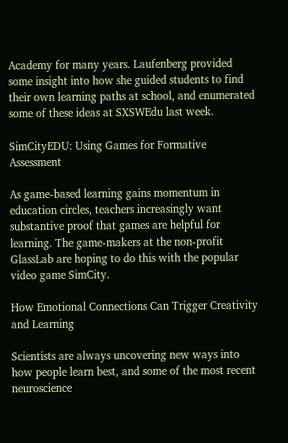Academy for many years. Laufenberg provided some insight into how she guided students to find their own learning paths at school, and enumerated some of these ideas at SXSWEdu last week.

SimCityEDU: Using Games for Formative Assessment

As game-based learning gains momentum in education circles, teachers increasingly want substantive proof that games are helpful for learning. The game-makers at the non-profit GlassLab are hoping to do this with the popular video game SimCity.

How Emotional Connections Can Trigger Creativity and Learning

Scientists are always uncovering new ways into how people learn best, and some of the most recent neuroscience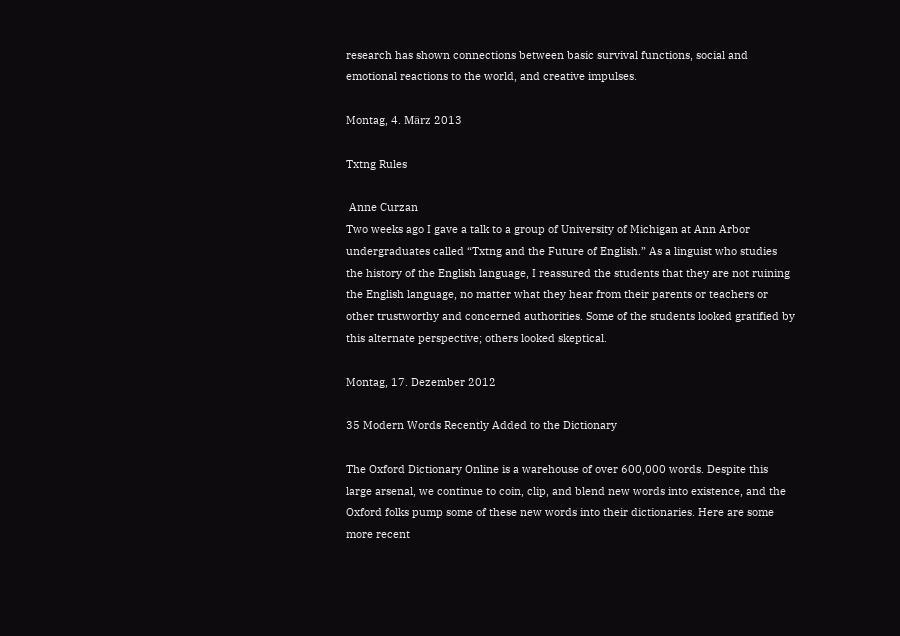research has shown connections between basic survival functions, social and emotional reactions to the world, and creative impulses.

Montag, 4. März 2013

Txtng Rules

 Anne Curzan
Two weeks ago I gave a talk to a group of University of Michigan at Ann Arbor undergraduates called “Txtng and the Future of English.” As a linguist who studies the history of the English language, I reassured the students that they are not ruining the English language, no matter what they hear from their parents or teachers or other trustworthy and concerned authorities. Some of the students looked gratified by this alternate perspective; others looked skeptical.

Montag, 17. Dezember 2012

35 Modern Words Recently Added to the Dictionary

The Oxford Dictionary Online is a warehouse of over 600,000 words. Despite this large arsenal, we continue to coin, clip, and blend new words into existence, and the Oxford folks pump some of these new words into their dictionaries. Here are some more recent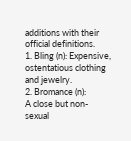additions with their official definitions.
1. Bling (n): Expensive, ostentatious clothing and jewelry.
2. Bromance (n):
A close but non-sexual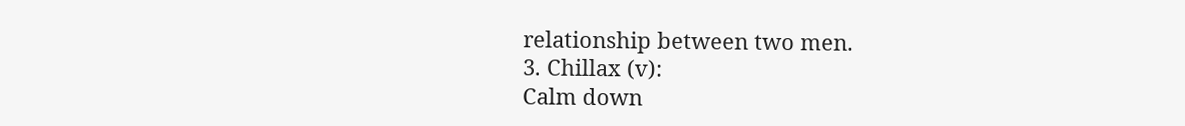relationship between two men.
3. Chillax (v):
Calm down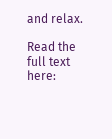and relax.

Read the full text here: